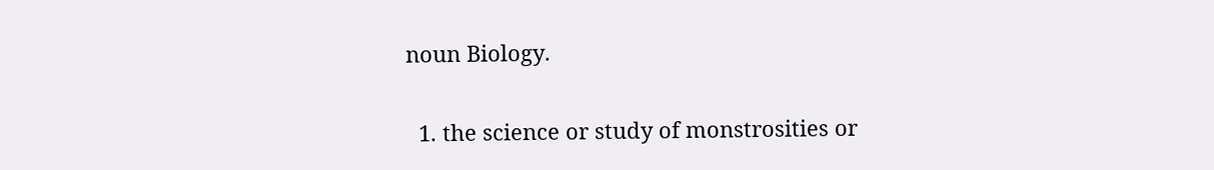noun Biology.

  1. the science or study of monstrosities or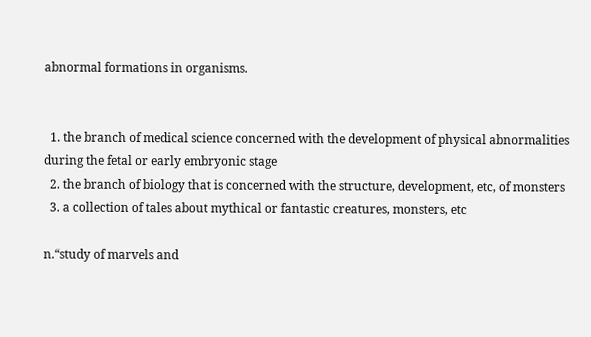abnormal formations in organisms.


  1. the branch of medical science concerned with the development of physical abnormalities during the fetal or early embryonic stage
  2. the branch of biology that is concerned with the structure, development, etc, of monsters
  3. a collection of tales about mythical or fantastic creatures, monsters, etc

n.“study of marvels and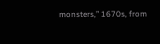monsters,” 1670s, from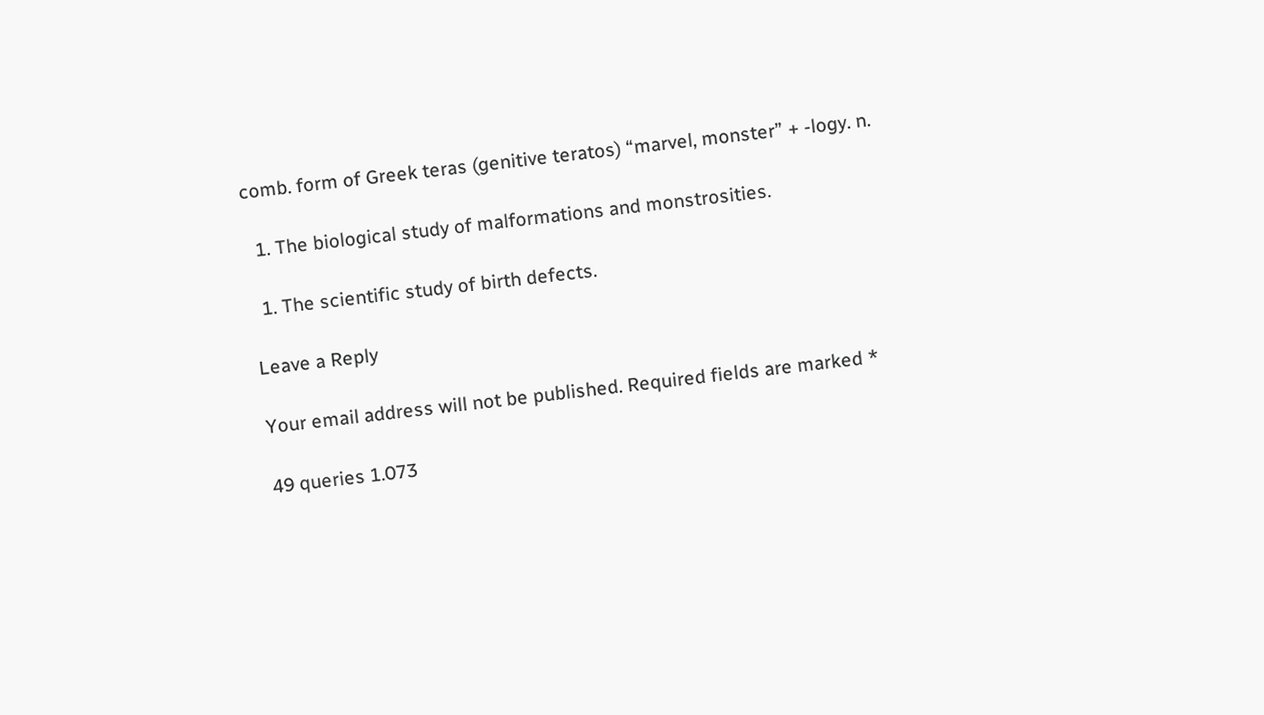comb. form of Greek teras (genitive teratos) “marvel, monster” + -logy. n.

  1. The biological study of malformations and monstrosities.

  1. The scientific study of birth defects.

Leave a Reply

Your email address will not be published. Required fields are marked *

49 queries 1.073